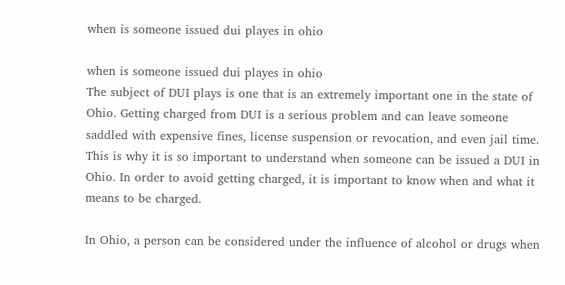when is someone issued dui playes in ohio

when is someone issued dui playes in ohio
The subject of DUI plays is one that is an extremely important one in the state of Ohio. Getting charged from DUI is a serious problem and can leave someone saddled with expensive fines, license suspension or revocation, and even jail time. This is why it is so important to understand when someone can be issued a DUI in Ohio. In order to avoid getting charged, it is important to know when and what it means to be charged.

In Ohio, a person can be considered under the influence of alcohol or drugs when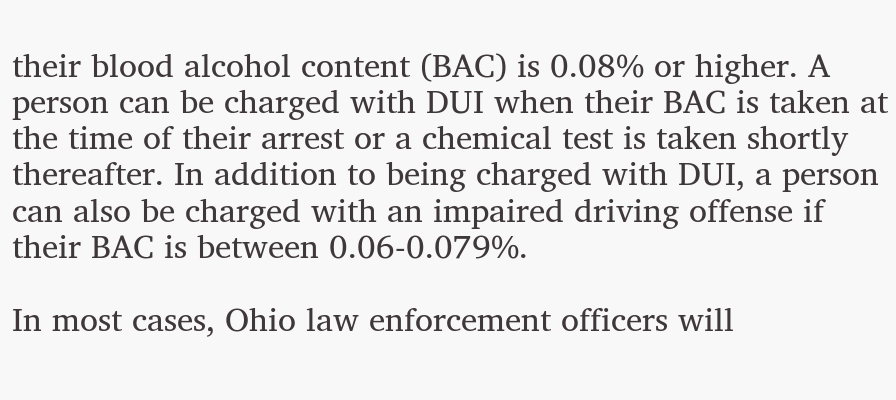their blood alcohol content (BAC) is 0.08% or higher. A person can be charged with DUI when their BAC is taken at the time of their arrest or a chemical test is taken shortly thereafter. In addition to being charged with DUI, a person can also be charged with an impaired driving offense if their BAC is between 0.06-0.079%.

In most cases, Ohio law enforcement officers will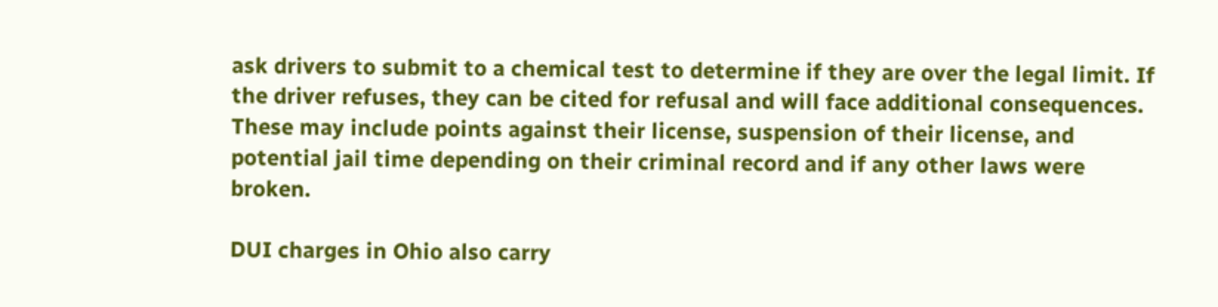ask drivers to submit to a chemical test to determine if they are over the legal limit. If the driver refuses, they can be cited for refusal and will face additional consequences. These may include points against their license, suspension of their license, and potential jail time depending on their criminal record and if any other laws were broken.

DUI charges in Ohio also carry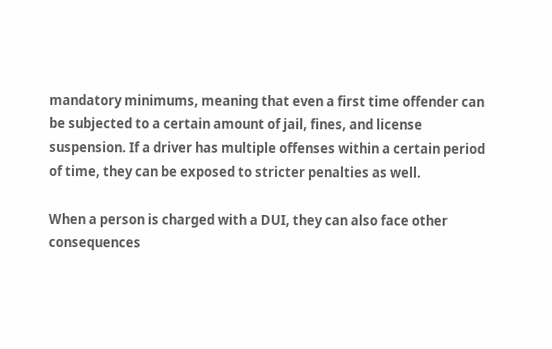mandatory minimums, meaning that even a first time offender can be subjected to a certain amount of jail, fines, and license suspension. If a driver has multiple offenses within a certain period of time, they can be exposed to stricter penalties as well.

When a person is charged with a DUI, they can also face other consequences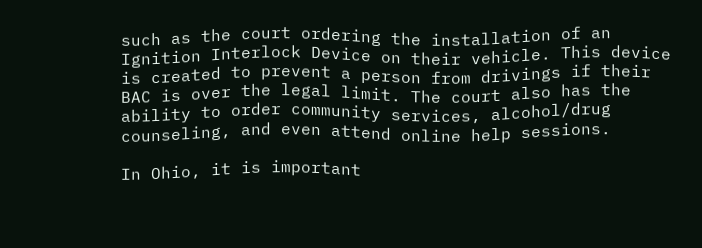such as the court ordering the installation of an Ignition Interlock Device on their vehicle. This device is created to prevent a person from drivings if their BAC is over the legal limit. The court also has the ability to order community services, alcohol/drug counseling, and even attend online help sessions.

In Ohio, it is important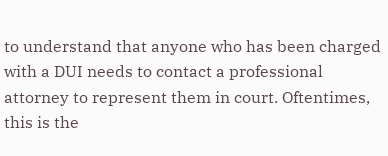to understand that anyone who has been charged with a DUI needs to contact a professional attorney to represent them in court. Oftentimes, this is the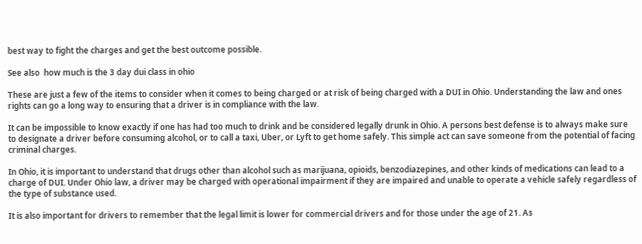best way to fight the charges and get the best outcome possible.

See also  how much is the 3 day dui class in ohio

These are just a few of the items to consider when it comes to being charged or at risk of being charged with a DUI in Ohio. Understanding the law and ones rights can go a long way to ensuring that a driver is in compliance with the law.

It can be impossible to know exactly if one has had too much to drink and be considered legally drunk in Ohio. A persons best defense is to always make sure to designate a driver before consuming alcohol, or to call a taxi, Uber, or Lyft to get home safely. This simple act can save someone from the potential of facing criminal charges.

In Ohio, it is important to understand that drugs other than alcohol such as marijuana, opioids, benzodiazepines, and other kinds of medications can lead to a charge of DUI. Under Ohio law, a driver may be charged with operational impairment if they are impaired and unable to operate a vehicle safely regardless of the type of substance used.

It is also important for drivers to remember that the legal limit is lower for commercial drivers and for those under the age of 21. As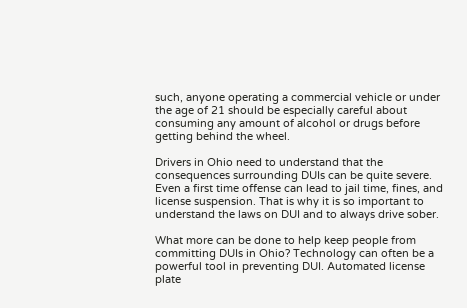such, anyone operating a commercial vehicle or under the age of 21 should be especially careful about consuming any amount of alcohol or drugs before getting behind the wheel.

Drivers in Ohio need to understand that the consequences surrounding DUIs can be quite severe. Even a first time offense can lead to jail time, fines, and license suspension. That is why it is so important to understand the laws on DUI and to always drive sober.

What more can be done to help keep people from committing DUIs in Ohio? Technology can often be a powerful tool in preventing DUI. Automated license plate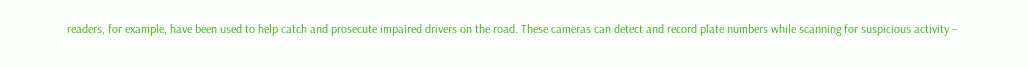readers, for example, have been used to help catch and prosecute impaired drivers on the road. These cameras can detect and record plate numbers while scanning for suspicious activity –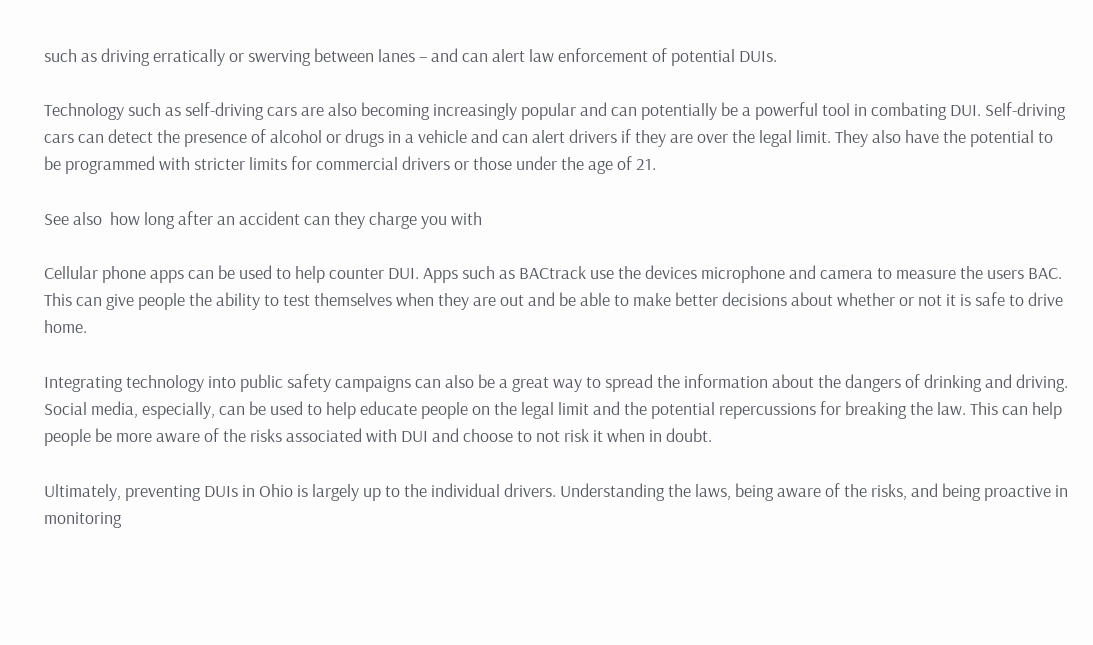such as driving erratically or swerving between lanes – and can alert law enforcement of potential DUIs.

Technology such as self-driving cars are also becoming increasingly popular and can potentially be a powerful tool in combating DUI. Self-driving cars can detect the presence of alcohol or drugs in a vehicle and can alert drivers if they are over the legal limit. They also have the potential to be programmed with stricter limits for commercial drivers or those under the age of 21.

See also  how long after an accident can they charge you with

Cellular phone apps can be used to help counter DUI. Apps such as BACtrack use the devices microphone and camera to measure the users BAC. This can give people the ability to test themselves when they are out and be able to make better decisions about whether or not it is safe to drive home.

Integrating technology into public safety campaigns can also be a great way to spread the information about the dangers of drinking and driving. Social media, especially, can be used to help educate people on the legal limit and the potential repercussions for breaking the law. This can help people be more aware of the risks associated with DUI and choose to not risk it when in doubt.

Ultimately, preventing DUIs in Ohio is largely up to the individual drivers. Understanding the laws, being aware of the risks, and being proactive in monitoring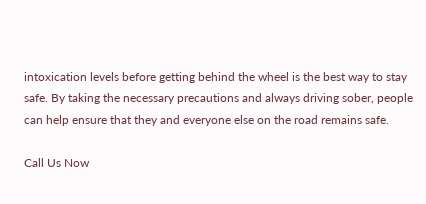intoxication levels before getting behind the wheel is the best way to stay safe. By taking the necessary precautions and always driving sober, people can help ensure that they and everyone else on the road remains safe.

Call Us Now